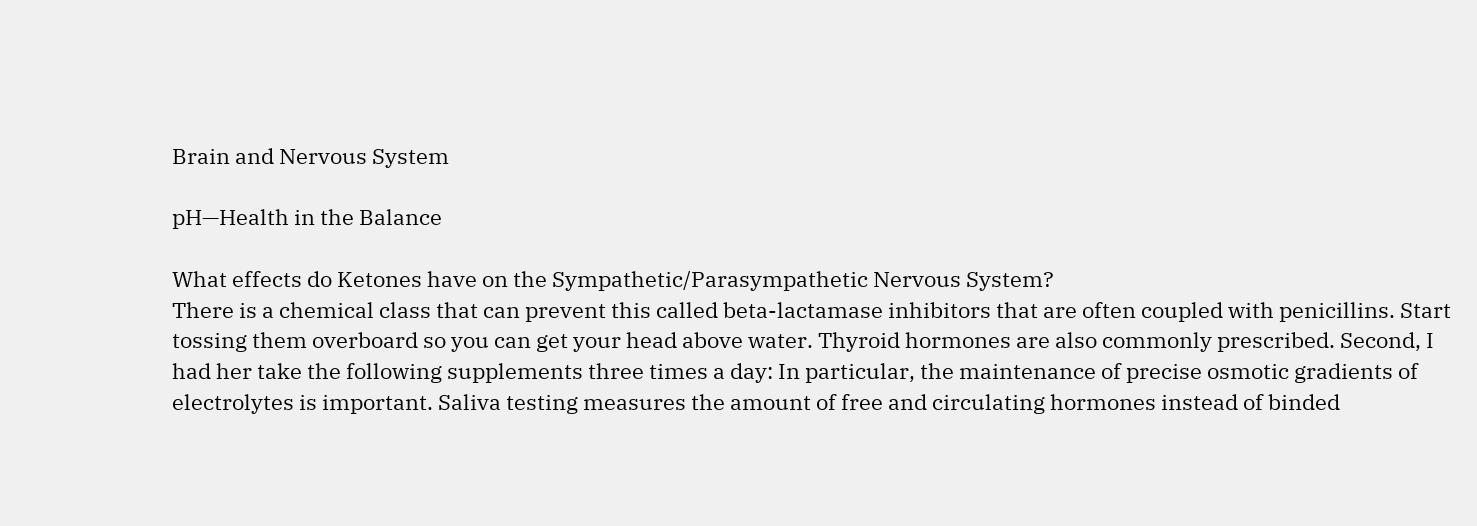Brain and Nervous System

pH—Health in the Balance

What effects do Ketones have on the Sympathetic/Parasympathetic Nervous System?
There is a chemical class that can prevent this called beta-lactamase inhibitors that are often coupled with penicillins. Start tossing them overboard so you can get your head above water. Thyroid hormones are also commonly prescribed. Second, I had her take the following supplements three times a day: In particular, the maintenance of precise osmotic gradients of electrolytes is important. Saliva testing measures the amount of free and circulating hormones instead of binded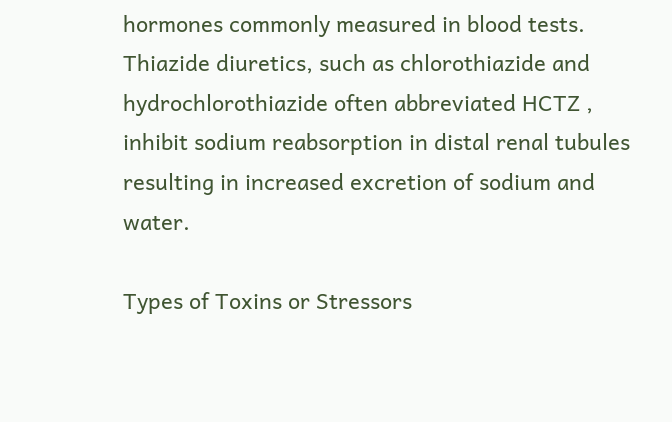hormones commonly measured in blood tests. Thiazide diuretics, such as chlorothiazide and hydrochlorothiazide often abbreviated HCTZ , inhibit sodium reabsorption in distal renal tubules resulting in increased excretion of sodium and water.

Types of Toxins or Stressors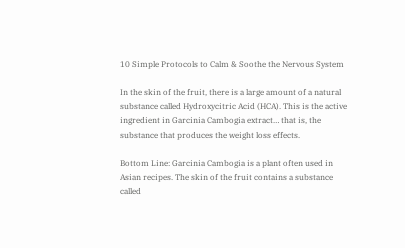10 Simple Protocols to Calm & Soothe the Nervous System

In the skin of the fruit, there is a large amount of a natural substance called Hydroxycitric Acid (HCA). This is the active ingredient in Garcinia Cambogia extract… that is, the substance that produces the weight loss effects.

Bottom Line: Garcinia Cambogia is a plant often used in Asian recipes. The skin of the fruit contains a substance called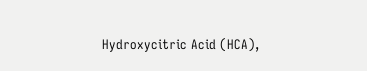Hydroxycitric Acid (HCA),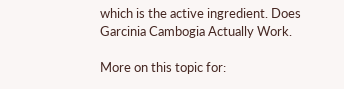which is the active ingredient. Does Garcinia Cambogia Actually Work.

More on this topic for: